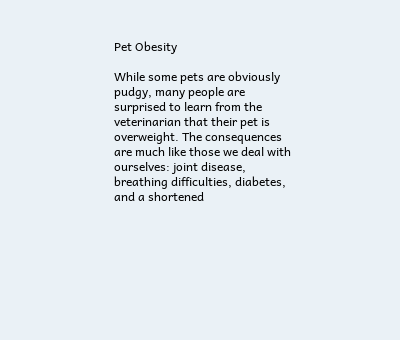Pet Obesity

While some pets are obviously pudgy, many people are surprised to learn from the veterinarian that their pet is overweight. The consequences are much like those we deal with ourselves: joint disease, breathing difficulties, diabetes, and a shortened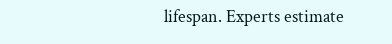lifespan. Experts estimate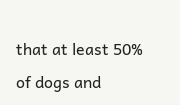that at least 50% of dogs and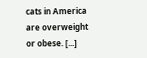cats in America are overweight or obese. [...]